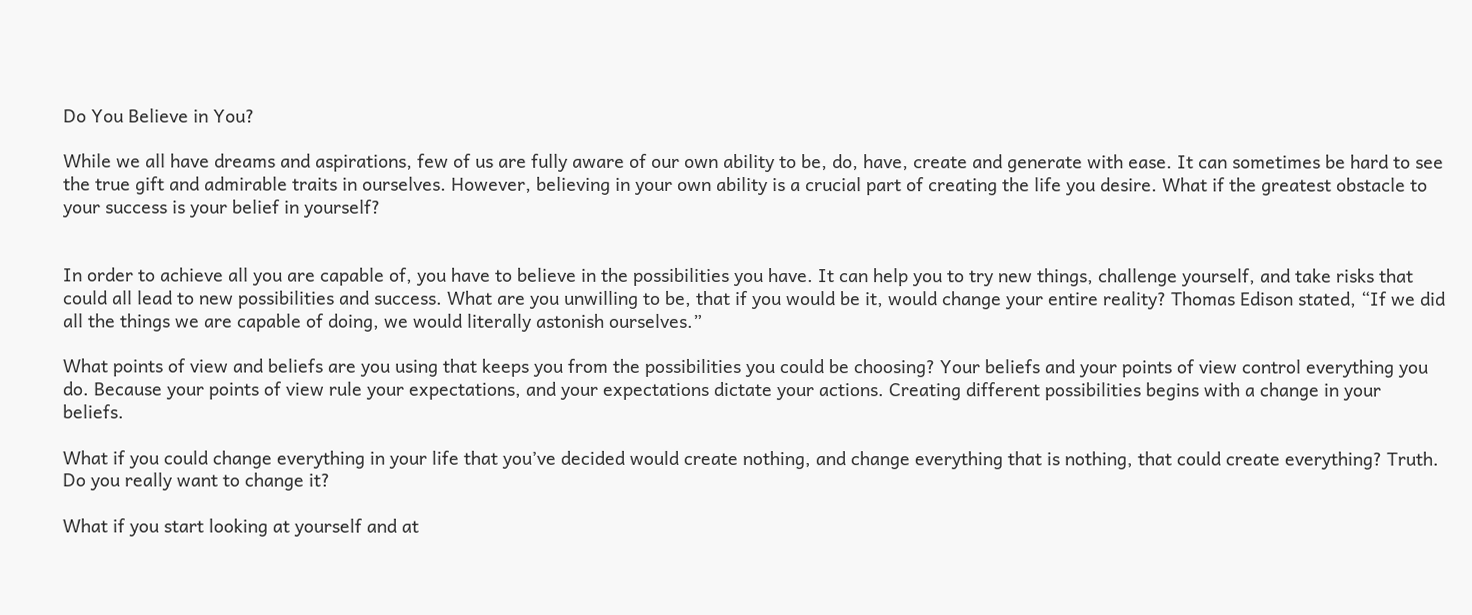Do You Believe in You?

While we all have dreams and aspirations, few of us are fully aware of our own ability to be, do, have, create and generate with ease. It can sometimes be hard to see the true gift and admirable traits in ourselves. However, believing in your own ability is a crucial part of creating the life you desire. What if the greatest obstacle to your success is your belief in yourself?


In order to achieve all you are capable of, you have to believe in the possibilities you have. It can help you to try new things, challenge yourself, and take risks that could all lead to new possibilities and success. What are you unwilling to be, that if you would be it, would change your entire reality? Thomas Edison stated, “If we did all the things we are capable of doing, we would literally astonish ourselves.”

What points of view and beliefs are you using that keeps you from the possibilities you could be choosing? Your beliefs and your points of view control everything you do. Because your points of view rule your expectations, and your expectations dictate your actions. Creating different possibilities begins with a change in your beliefs.

What if you could change everything in your life that you’ve decided would create nothing, and change everything that is nothing, that could create everything? Truth. Do you really want to change it?

What if you start looking at yourself and at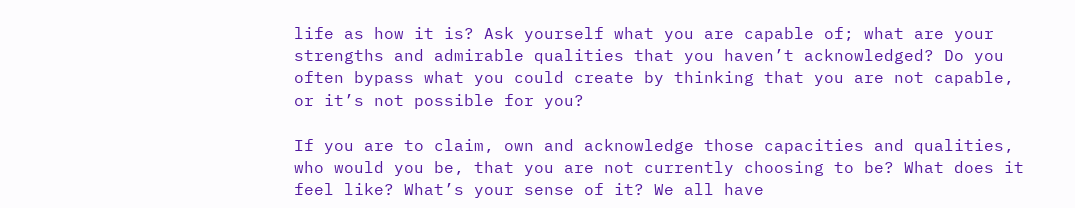life as how it is? Ask yourself what you are capable of; what are your strengths and admirable qualities that you haven’t acknowledged? Do you often bypass what you could create by thinking that you are not capable, or it’s not possible for you?

If you are to claim, own and acknowledge those capacities and qualities, who would you be, that you are not currently choosing to be? What does it feel like? What’s your sense of it? We all have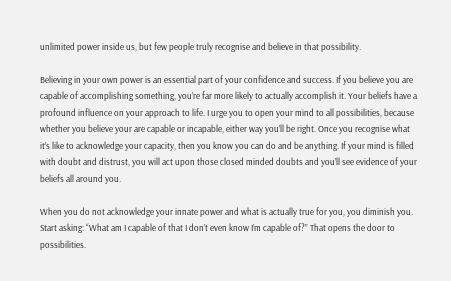unlimited power inside us, but few people truly recognise and believe in that possibility.

Believing in your own power is an essential part of your confidence and success. If you believe you are capable of accomplishing something, you’re far more likely to actually accomplish it. Your beliefs have a profound influence on your approach to life. I urge you to open your mind to all possibilities, because whether you believe your are capable or incapable, either way you’ll be right. Once you recognise what it’s like to acknowledge your capacity, then you know you can do and be anything. If your mind is filled with doubt and distrust, you will act upon those closed minded doubts and you’ll see evidence of your beliefs all around you.

When you do not acknowledge your innate power and what is actually true for you, you diminish you. Start asking: “What am I capable of that I don’t even know I’m capable of?” That opens the door to possibilities.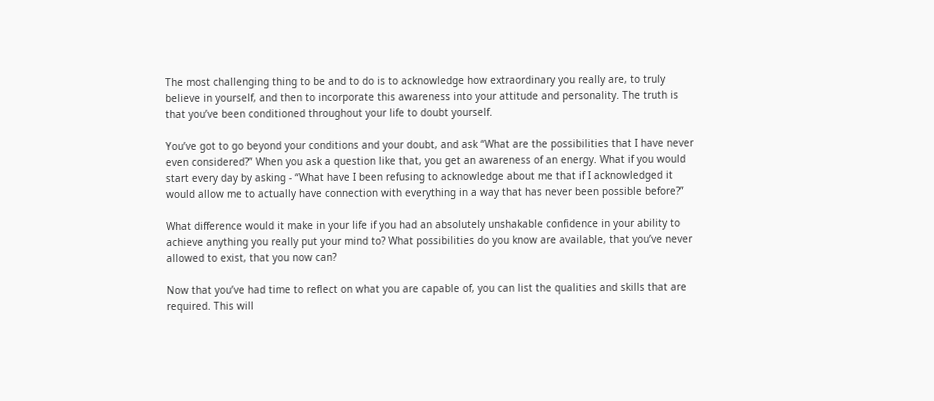The most challenging thing to be and to do is to acknowledge how extraordinary you really are, to truly believe in yourself, and then to incorporate this awareness into your attitude and personality. The truth is that you’ve been conditioned throughout your life to doubt yourself.

You’ve got to go beyond your conditions and your doubt, and ask “What are the possibilities that I have never even considered?” When you ask a question like that, you get an awareness of an energy. What if you would start every day by asking - “What have I been refusing to acknowledge about me that if I acknowledged it would allow me to actually have connection with everything in a way that has never been possible before?”

What difference would it make in your life if you had an absolutely unshakable confidence in your ability to achieve anything you really put your mind to? What possibilities do you know are available, that you’ve never allowed to exist, that you now can?

Now that you’ve had time to reflect on what you are capable of, you can list the qualities and skills that are required. This will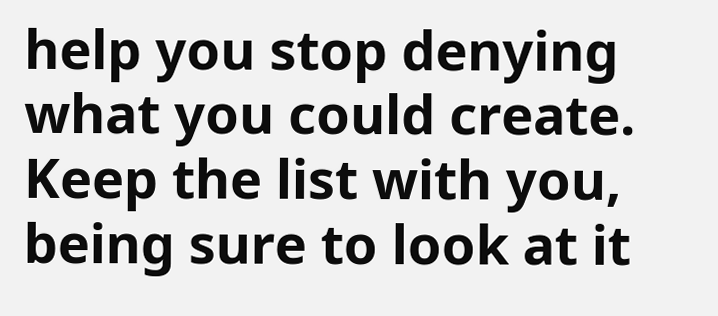help you stop denying what you could create. Keep the list with you, being sure to look at it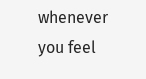whenever you feel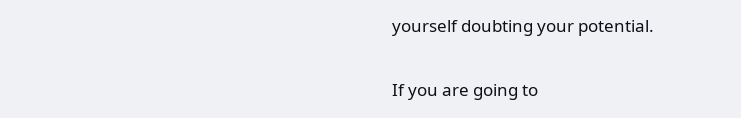yourself doubting your potential.

If you are going to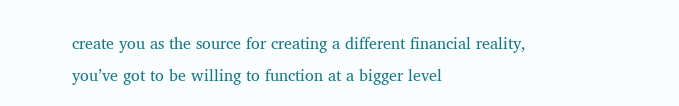create you as the source for creating a different financial reality, you’ve got to be willing to function at a bigger level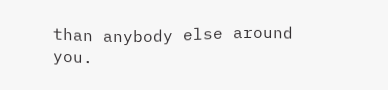than anybody else around you.